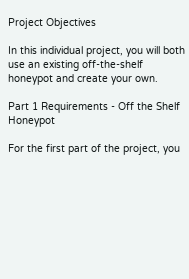Project Objectives

In this individual project, you will both use an existing off-the-shelf honeypot and create your own.

Part 1 Requirements - Off the Shelf Honeypot

For the first part of the project, you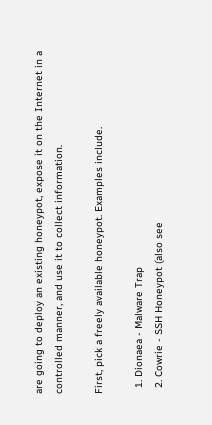are going to deploy an existing honeypot, expose it on the Internet in a controlled manner, and use it to collect information.

First, pick a freely available honeypot. Examples include.

  1. Dionaea - Malware Trap
  2. Cowrie - SSH Honeypot (also see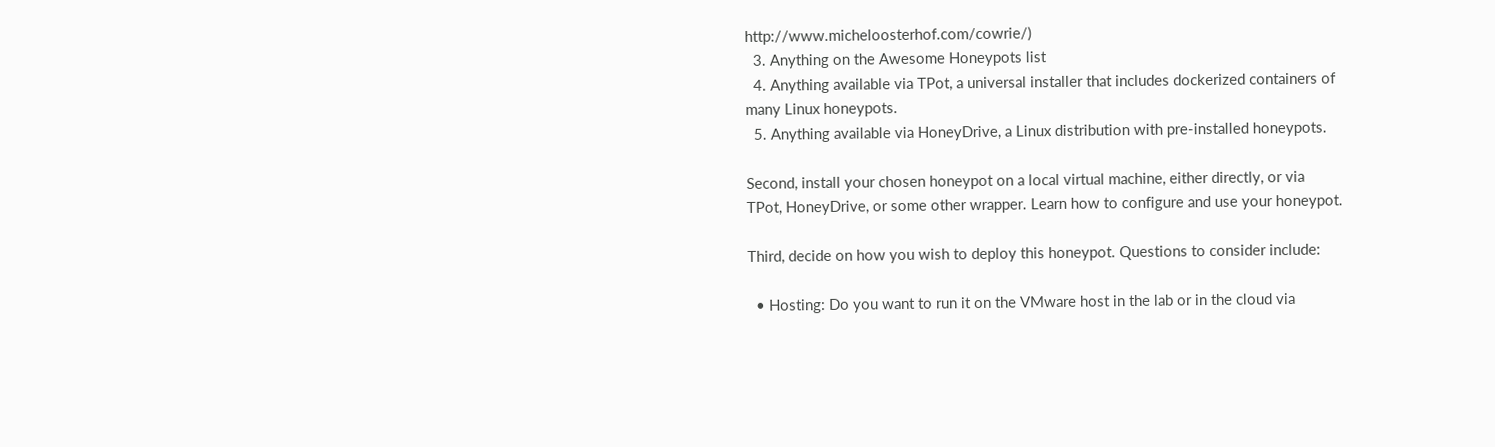http://www.micheloosterhof.com/cowrie/)
  3. Anything on the Awesome Honeypots list
  4. Anything available via TPot, a universal installer that includes dockerized containers of many Linux honeypots.
  5. Anything available via HoneyDrive, a Linux distribution with pre-installed honeypots.

Second, install your chosen honeypot on a local virtual machine, either directly, or via TPot, HoneyDrive, or some other wrapper. Learn how to configure and use your honeypot.

Third, decide on how you wish to deploy this honeypot. Questions to consider include:

  • Hosting: Do you want to run it on the VMware host in the lab or in the cloud via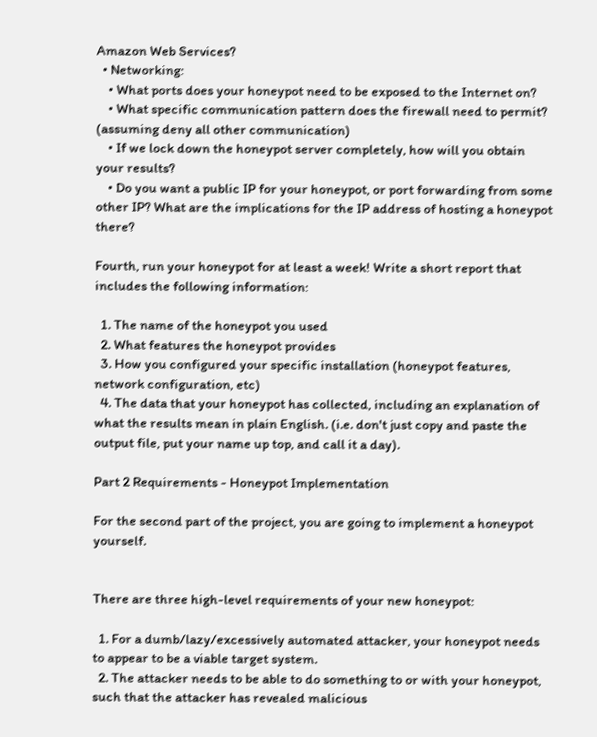Amazon Web Services?
  • Networking:
    • What ports does your honeypot need to be exposed to the Internet on?
    • What specific communication pattern does the firewall need to permit? (assuming deny all other communication)
    • If we lock down the honeypot server completely, how will you obtain your results?
    • Do you want a public IP for your honeypot, or port forwarding from some other IP? What are the implications for the IP address of hosting a honeypot there?

Fourth, run your honeypot for at least a week! Write a short report that includes the following information:

  1. The name of the honeypot you used
  2. What features the honeypot provides
  3. How you configured your specific installation (honeypot features, network configuration, etc)
  4. The data that your honeypot has collected, including an explanation of what the results mean in plain English. (i.e. don't just copy and paste the output file, put your name up top, and call it a day).

Part 2 Requirements - Honeypot Implementation

For the second part of the project, you are going to implement a honeypot yourself.


There are three high-level requirements of your new honeypot:

  1. For a dumb/lazy/excessively automated attacker, your honeypot needs to appear to be a viable target system.
  2. The attacker needs to be able to do something to or with your honeypot, such that the attacker has revealed malicious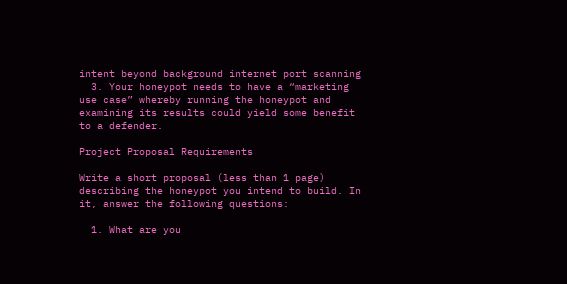intent beyond background internet port scanning
  3. Your honeypot needs to have a “marketing use case” whereby running the honeypot and examining its results could yield some benefit to a defender.

Project Proposal Requirements

Write a short proposal (less than 1 page) describing the honeypot you intend to build. In it, answer the following questions:

  1. What are you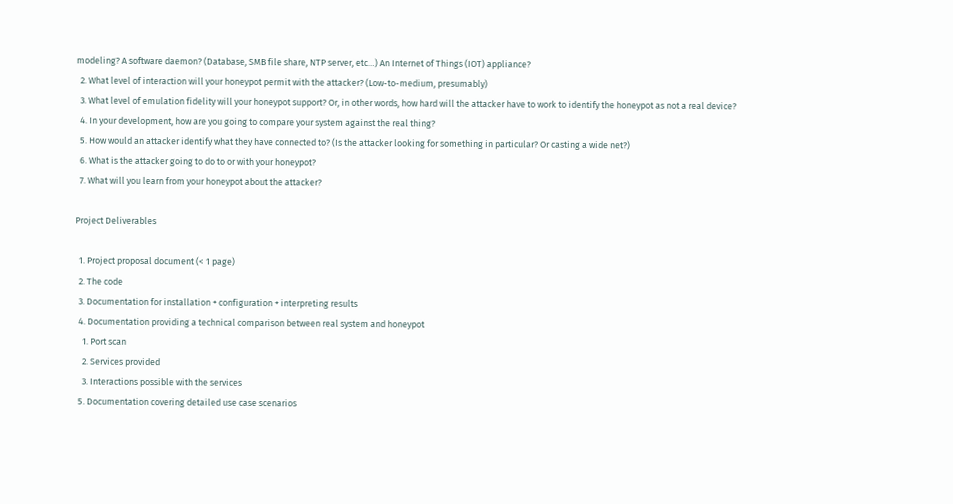modeling? A software daemon? (Database, SMB file share, NTP server, etc…) An Internet of Things (IOT) appliance?
  2. What level of interaction will your honeypot permit with the attacker? (Low-to-medium, presumably)
  3. What level of emulation fidelity will your honeypot support? Or, in other words, how hard will the attacker have to work to identify the honeypot as not a real device?
  4. In your development, how are you going to compare your system against the real thing?
  5. How would an attacker identify what they have connected to? (Is the attacker looking for something in particular? Or casting a wide net?)
  6. What is the attacker going to do to or with your honeypot?
  7. What will you learn from your honeypot about the attacker?

Project Deliverables

  1. Project proposal document (< 1 page)
  2. The code
  3. Documentation for installation + configuration + interpreting results
  4. Documentation providing a technical comparison between real system and honeypot
    1. Port scan
    2. Services provided
    3. Interactions possible with the services
  5. Documentation covering detailed use case scenarios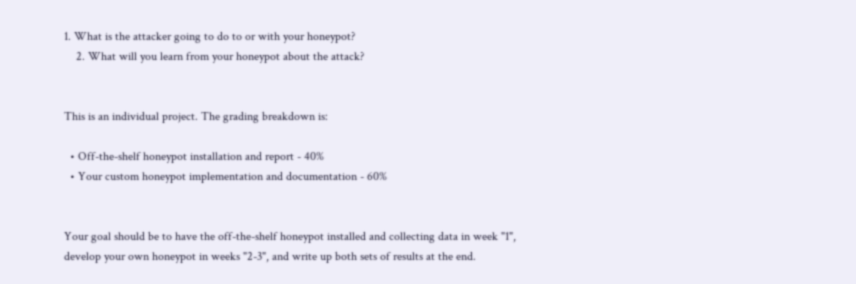1. What is the attacker going to do to or with your honeypot?
    2. What will you learn from your honeypot about the attack?


This is an individual project. The grading breakdown is:

  • Off-the-shelf honeypot installation and report - 40%
  • Your custom honeypot implementation and documentation - 60%


Your goal should be to have the off-the-shelf honeypot installed and collecting data in week "1", develop your own honeypot in weeks "2-3", and write up both sets of results at the end.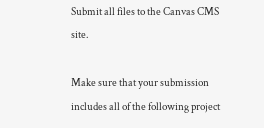Submit all files to the Canvas CMS site.

Make sure that your submission includes all of the following project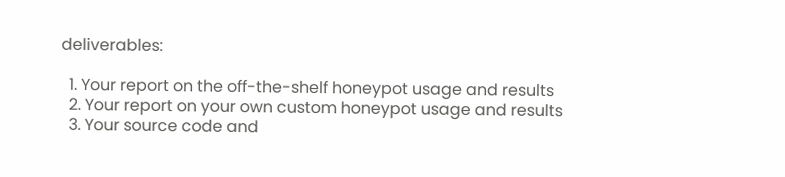deliverables:

  1. Your report on the off-the-shelf honeypot usage and results
  2. Your report on your own custom honeypot usage and results
  3. Your source code and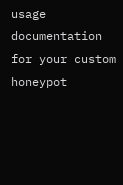usage documentation for your custom honeypot